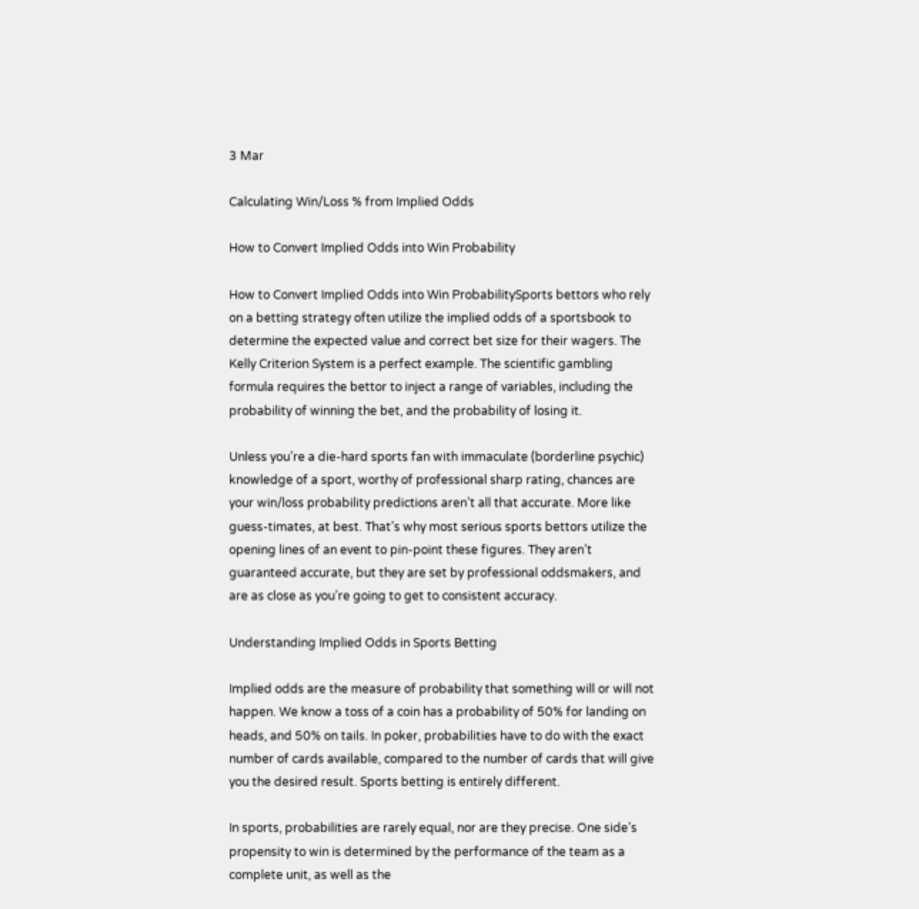3 Mar

Calculating Win/Loss % from Implied Odds

How to Convert Implied Odds into Win Probability

How to Convert Implied Odds into Win ProbabilitySports bettors who rely on a betting strategy often utilize the implied odds of a sportsbook to determine the expected value and correct bet size for their wagers. The Kelly Criterion System is a perfect example. The scientific gambling formula requires the bettor to inject a range of variables, including the probability of winning the bet, and the probability of losing it.

Unless you’re a die-hard sports fan with immaculate (borderline psychic) knowledge of a sport, worthy of professional sharp rating, chances are your win/loss probability predictions aren’t all that accurate. More like guess-timates, at best. That’s why most serious sports bettors utilize the opening lines of an event to pin-point these figures. They aren’t guaranteed accurate, but they are set by professional oddsmakers, and are as close as you’re going to get to consistent accuracy.

Understanding Implied Odds in Sports Betting

Implied odds are the measure of probability that something will or will not happen. We know a toss of a coin has a probability of 50% for landing on heads, and 50% on tails. In poker, probabilities have to do with the exact number of cards available, compared to the number of cards that will give you the desired result. Sports betting is entirely different.

In sports, probabilities are rarely equal, nor are they precise. One side’s propensity to win is determined by the performance of the team as a complete unit, as well as the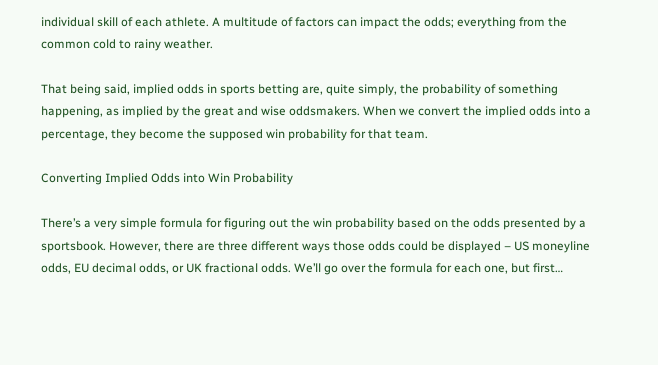individual skill of each athlete. A multitude of factors can impact the odds; everything from the common cold to rainy weather.

That being said, implied odds in sports betting are, quite simply, the probability of something happening, as implied by the great and wise oddsmakers. When we convert the implied odds into a percentage, they become the supposed win probability for that team.

Converting Implied Odds into Win Probability

There’s a very simple formula for figuring out the win probability based on the odds presented by a sportsbook. However, there are three different ways those odds could be displayed – US moneyline odds, EU decimal odds, or UK fractional odds. We’ll go over the formula for each one, but first…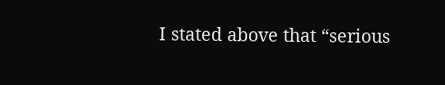I stated above that “serious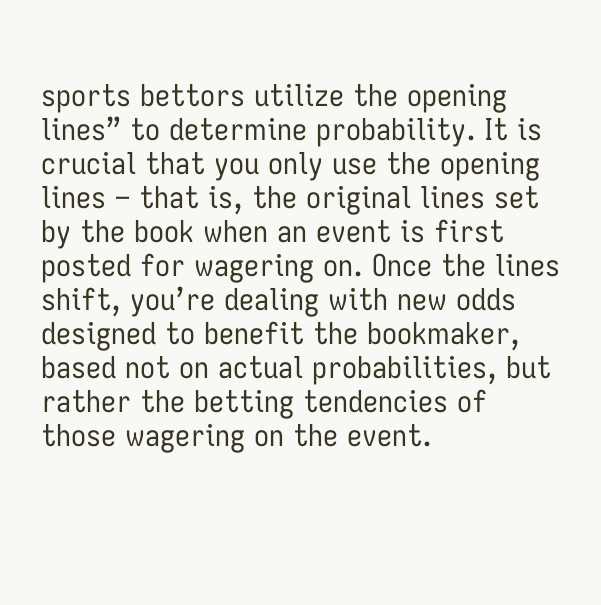sports bettors utilize the opening lines” to determine probability. It is crucial that you only use the opening lines – that is, the original lines set by the book when an event is first posted for wagering on. Once the lines shift, you’re dealing with new odds designed to benefit the bookmaker, based not on actual probabilities, but rather the betting tendencies of those wagering on the event.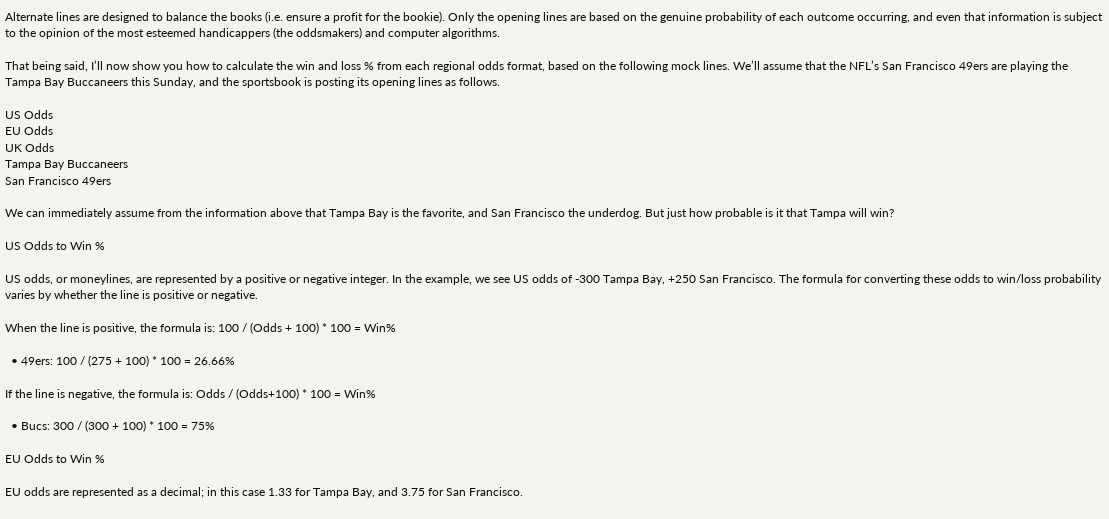Alternate lines are designed to balance the books (i.e. ensure a profit for the bookie). Only the opening lines are based on the genuine probability of each outcome occurring, and even that information is subject to the opinion of the most esteemed handicappers (the oddsmakers) and computer algorithms.

That being said, I’ll now show you how to calculate the win and loss % from each regional odds format, based on the following mock lines. We’ll assume that the NFL’s San Francisco 49ers are playing the Tampa Bay Buccaneers this Sunday, and the sportsbook is posting its opening lines as follows.

US Odds
EU Odds
UK Odds
Tampa Bay Buccaneers
San Francisco 49ers

We can immediately assume from the information above that Tampa Bay is the favorite, and San Francisco the underdog. But just how probable is it that Tampa will win?

US Odds to Win %

US odds, or moneylines, are represented by a positive or negative integer. In the example, we see US odds of -300 Tampa Bay, +250 San Francisco. The formula for converting these odds to win/loss probability varies by whether the line is positive or negative.

When the line is positive, the formula is: 100 / (Odds + 100) * 100 = Win%

  • 49ers: 100 / (275 + 100) * 100 = 26.66%

If the line is negative, the formula is: Odds / (Odds+100) * 100 = Win%

  • Bucs: 300 / (300 + 100) * 100 = 75%

EU Odds to Win %

EU odds are represented as a decimal; in this case 1.33 for Tampa Bay, and 3.75 for San Francisco.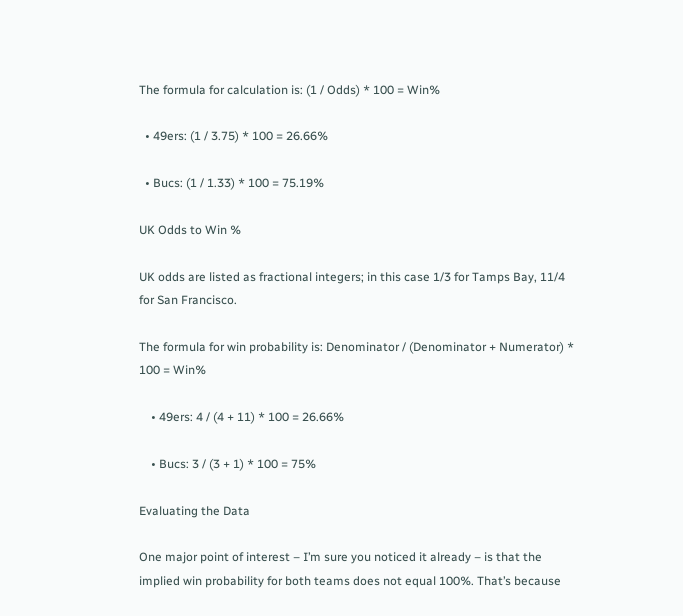The formula for calculation is: (1 / Odds) * 100 = Win%

  • 49ers: (1 / 3.75) * 100 = 26.66%

  • Bucs: (1 / 1.33) * 100 = 75.19%

UK Odds to Win %

UK odds are listed as fractional integers; in this case 1/3 for Tamps Bay, 11/4 for San Francisco.

The formula for win probability is: Denominator / (Denominator + Numerator) * 100 = Win%

    • 49ers: 4 / (4 + 11) * 100 = 26.66%

    • Bucs: 3 / (3 + 1) * 100 = 75%

Evaluating the Data

One major point of interest – I’m sure you noticed it already – is that the implied win probability for both teams does not equal 100%. That’s because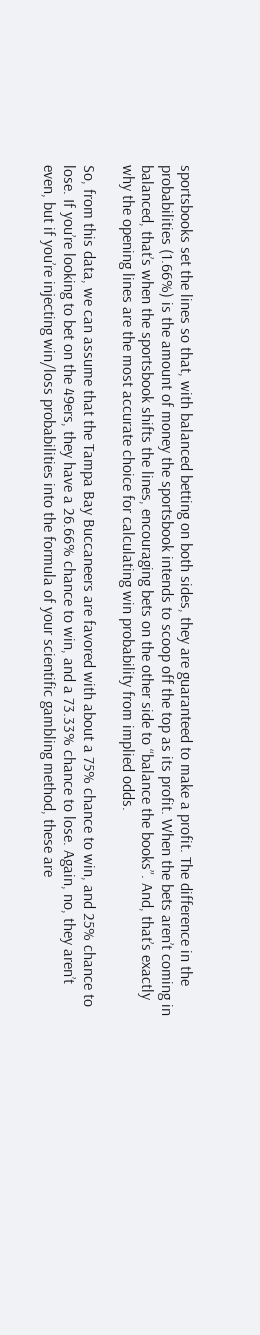sportsbooks set the lines so that, with balanced betting on both sides, they are guaranteed to make a profit. The difference in the probabilities (1.66%) is the amount of money the sportsbook intends to scoop off the top as its profit. When the bets aren’t coming in balanced, that’s when the sportsbook shifts the lines, encouraging bets on the other side to “balance the books”. And, that’s exactly why the opening lines are the most accurate choice for calculating win probability from implied odds.

So, from this data, we can assume that the Tampa Bay Buccaneers are favored with about a 75% chance to win, and 25% chance to lose. If you’re looking to bet on the 49ers, they have a 26.66% chance to win, and a 73.33% chance to lose. Again, no, they aren’t even, but if you’re injecting win/loss probabilities into the formula of your scientific gambling method, these are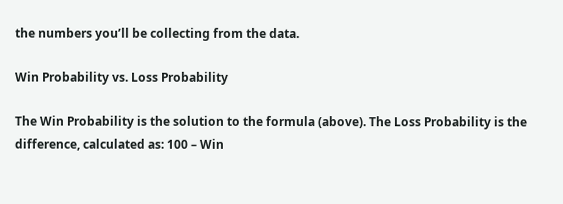the numbers you’ll be collecting from the data.

Win Probability vs. Loss Probability

The Win Probability is the solution to the formula (above). The Loss Probability is the difference, calculated as: 100 – Win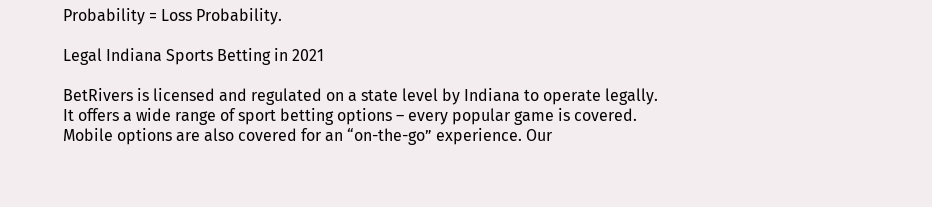Probability = Loss Probability.

Legal Indiana Sports Betting in 2021

BetRivers is licensed and regulated on a state level by Indiana to operate legally. It offers a wide range of sport betting options – every popular game is covered. Mobile options are also covered for an “on-the-go” experience. Our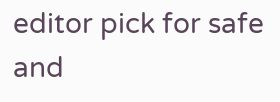editor pick for safe and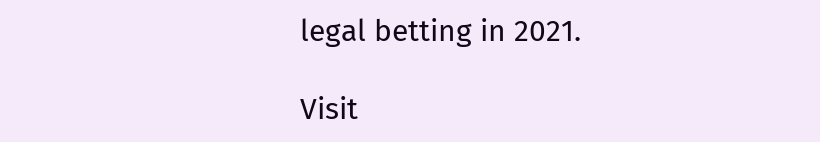legal betting in 2021.

Visit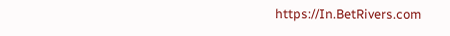https://In.BetRivers.com